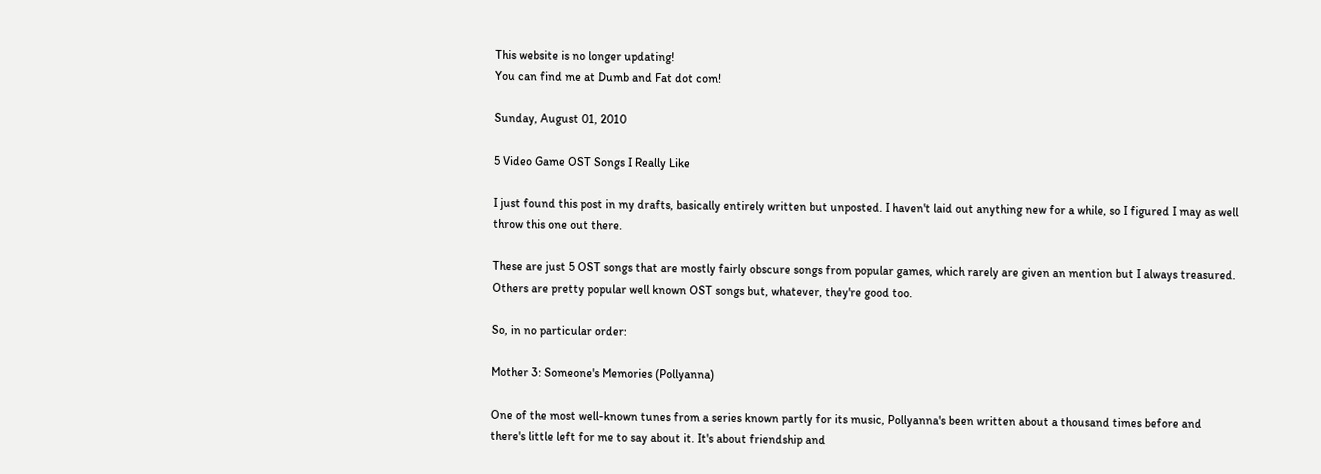This website is no longer updating!
You can find me at Dumb and Fat dot com!

Sunday, August 01, 2010

5 Video Game OST Songs I Really Like

I just found this post in my drafts, basically entirely written but unposted. I haven't laid out anything new for a while, so I figured I may as well throw this one out there.

These are just 5 OST songs that are mostly fairly obscure songs from popular games, which rarely are given an mention but I always treasured. Others are pretty popular well known OST songs but, whatever, they're good too.

So, in no particular order:

Mother 3: Someone's Memories (Pollyanna)

One of the most well-known tunes from a series known partly for its music, Pollyanna's been written about a thousand times before and there's little left for me to say about it. It's about friendship and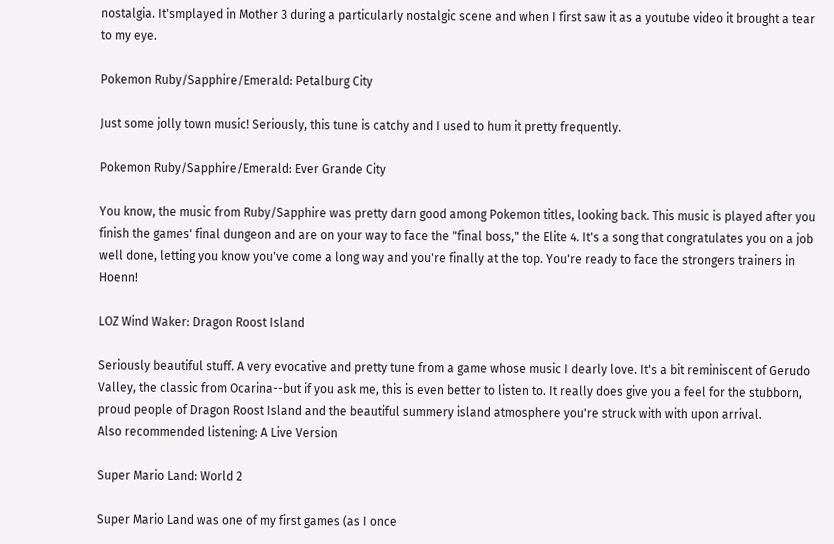nostalgia. It'smplayed in Mother 3 during a particularly nostalgic scene and when I first saw it as a youtube video it brought a tear to my eye.

Pokemon Ruby/Sapphire/Emerald: Petalburg City

Just some jolly town music! Seriously, this tune is catchy and I used to hum it pretty frequently.

Pokemon Ruby/Sapphire/Emerald: Ever Grande City

You know, the music from Ruby/Sapphire was pretty darn good among Pokemon titles, looking back. This music is played after you finish the games' final dungeon and are on your way to face the "final boss," the Elite 4. It's a song that congratulates you on a job well done, letting you know you've come a long way and you're finally at the top. You're ready to face the strongers trainers in Hoenn!

LOZ Wind Waker: Dragon Roost Island

Seriously beautiful stuff. A very evocative and pretty tune from a game whose music I dearly love. It's a bit reminiscent of Gerudo Valley, the classic from Ocarina--but if you ask me, this is even better to listen to. It really does give you a feel for the stubborn, proud people of Dragon Roost Island and the beautiful summery island atmosphere you're struck with with upon arrival.
Also recommended listening: A Live Version

Super Mario Land: World 2

Super Mario Land was one of my first games (as I once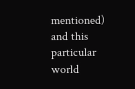mentioned) and this particular world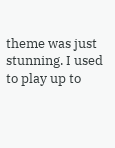theme was just stunning. I used to play up to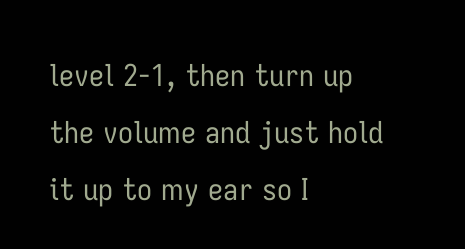level 2-1, then turn up the volume and just hold it up to my ear so I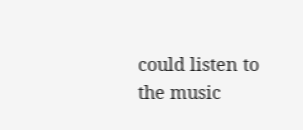could listen to the music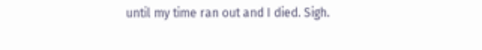until my time ran out and I died. Sigh.